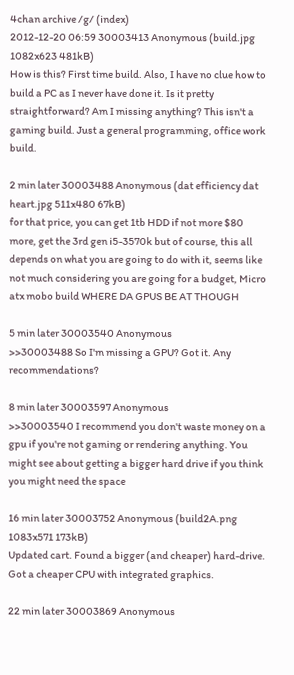4chan archive /g/ (index)
2012-12-20 06:59 30003413 Anonymous (build.jpg 1082x623 481kB)
How is this? First time build. Also, I have no clue how to build a PC as I never have done it. Is it pretty straightforward? Am I missing anything? This isn't a gaming build. Just a general programming, office work build.

2 min later 30003488 Anonymous (dat efficiency dat heart.jpg 511x480 67kB)
for that price, you can get 1tb HDD if not more $80 more, get the 3rd gen i5-3570k but of course, this all depends on what you are going to do with it, seems like not much considering you are going for a budget, Micro atx mobo build WHERE DA GPUS BE AT THOUGH

5 min later 30003540 Anonymous
>>30003488 So I'm missing a GPU? Got it. Any recommendations?

8 min later 30003597 Anonymous
>>30003540 I recommend you don't waste money on a gpu if you're not gaming or rendering anything. You might see about getting a bigger hard drive if you think you might need the space

16 min later 30003752 Anonymous (build2A.png 1083x571 173kB)
Updated cart. Found a bigger (and cheaper) hard-drive. Got a cheaper CPU with integrated graphics.

22 min later 30003869 Anonymous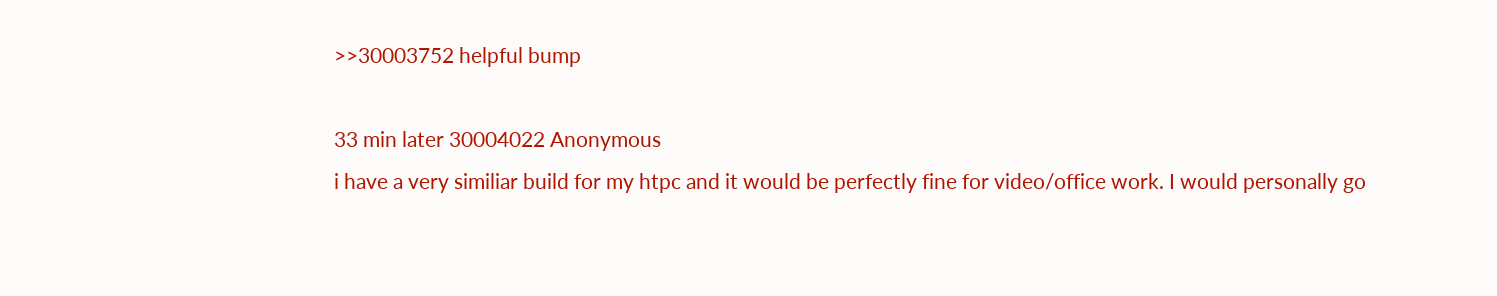>>30003752 helpful bump

33 min later 30004022 Anonymous
i have a very similiar build for my htpc and it would be perfectly fine for video/office work. I would personally go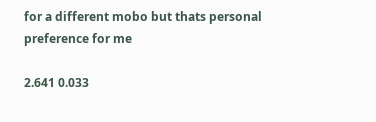for a different mobo but thats personal preference for me

2.641 0.033